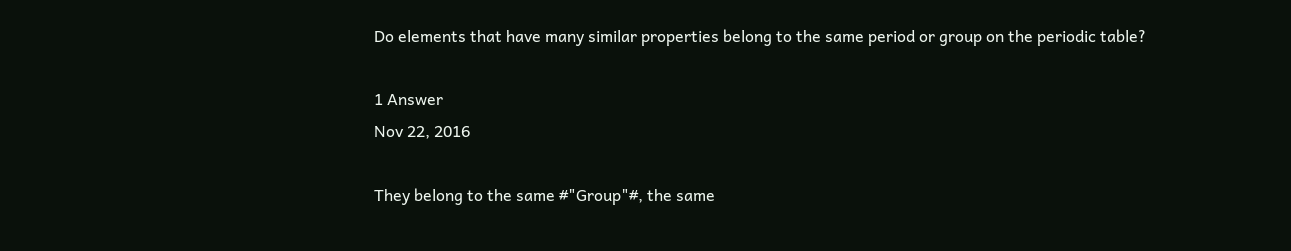Do elements that have many similar properties belong to the same period or group on the periodic table?

1 Answer
Nov 22, 2016

They belong to the same #"Group"#, the same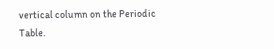vertical column on the Periodic Table.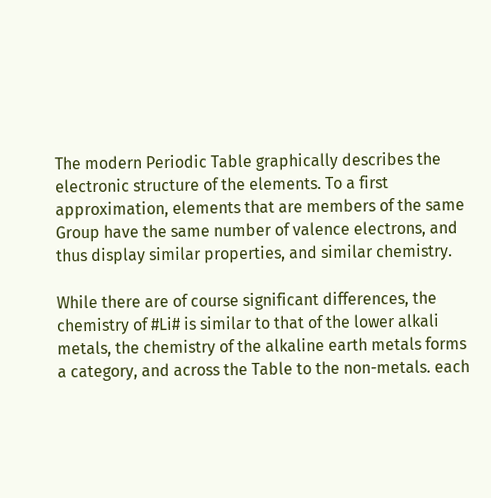The modern Periodic Table graphically describes the electronic structure of the elements. To a first approximation, elements that are members of the same Group have the same number of valence electrons, and thus display similar properties, and similar chemistry.

While there are of course significant differences, the chemistry of #Li# is similar to that of the lower alkali metals, the chemistry of the alkaline earth metals forms a category, and across the Table to the non-metals. each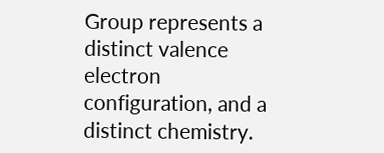Group represents a distinct valence electron configuration, and a distinct chemistry.